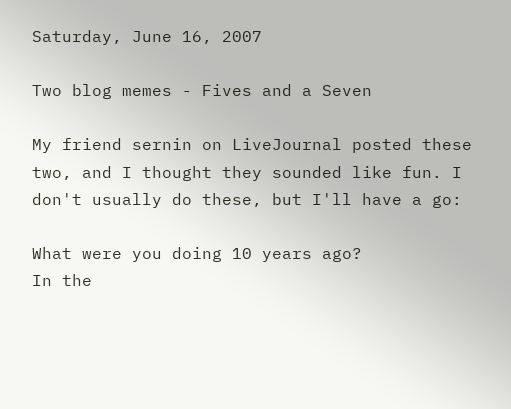Saturday, June 16, 2007

Two blog memes - Fives and a Seven

My friend sernin on LiveJournal posted these two, and I thought they sounded like fun. I don't usually do these, but I'll have a go:

What were you doing 10 years ago?
In the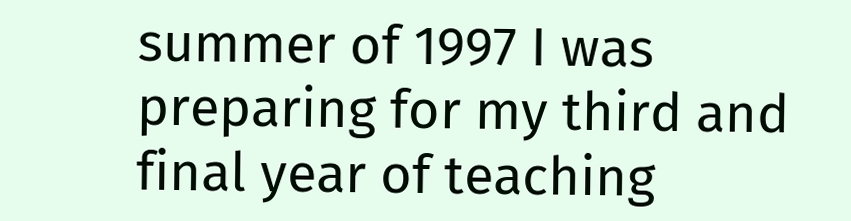summer of 1997 I was preparing for my third and final year of teaching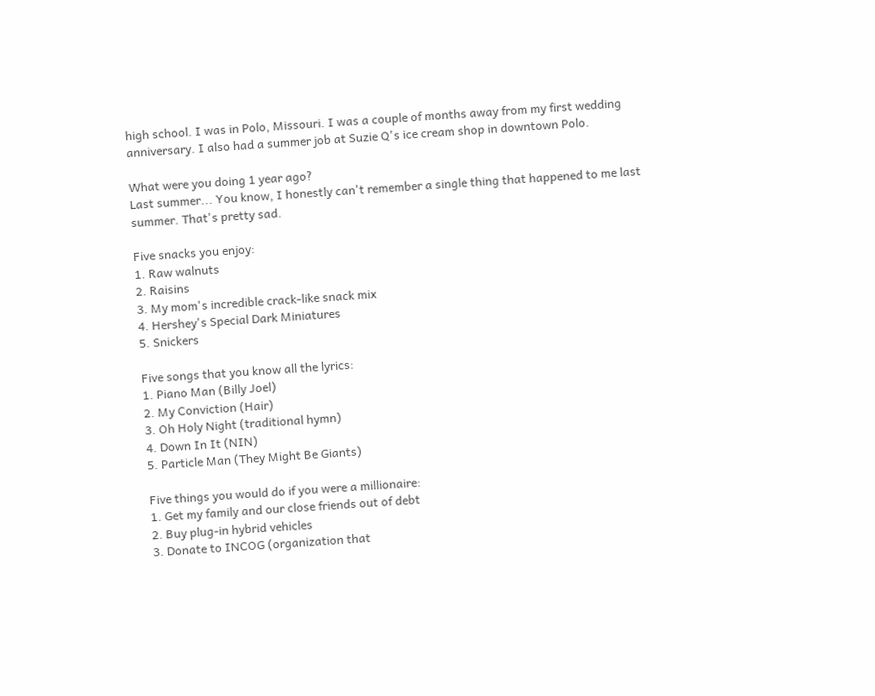high school. I was in Polo, Missouri. I was a couple of months away from my first wedding anniversary. I also had a summer job at Suzie Q's ice cream shop in downtown Polo.

What were you doing 1 year ago?
Last summer... You know, I honestly can't remember a single thing that happened to me last summer. That's pretty sad.

Five snacks you enjoy:
1. Raw walnuts
2. Raisins
3. My mom's incredible crack-like snack mix
4. Hershey's Special Dark Miniatures
5. Snickers

Five songs that you know all the lyrics:
1. Piano Man (Billy Joel)
2. My Conviction (Hair)
3. Oh Holy Night (traditional hymn)
4. Down In It (NIN)
5. Particle Man (They Might Be Giants)

Five things you would do if you were a millionaire:
1. Get my family and our close friends out of debt
2. Buy plug-in hybrid vehicles
3. Donate to INCOG (organization that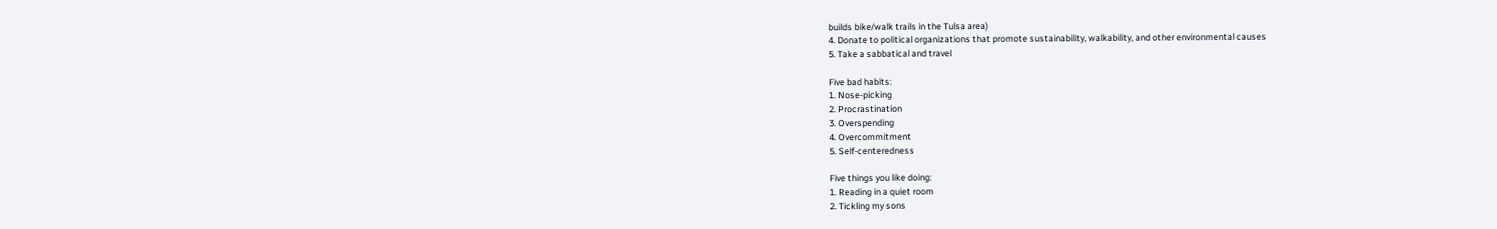builds bike/walk trails in the Tulsa area)
4. Donate to political organizations that promote sustainability, walkability, and other environmental causes
5. Take a sabbatical and travel

Five bad habits:
1. Nose-picking
2. Procrastination
3. Overspending
4. Overcommitment
5. Self-centeredness

Five things you like doing:
1. Reading in a quiet room
2. Tickling my sons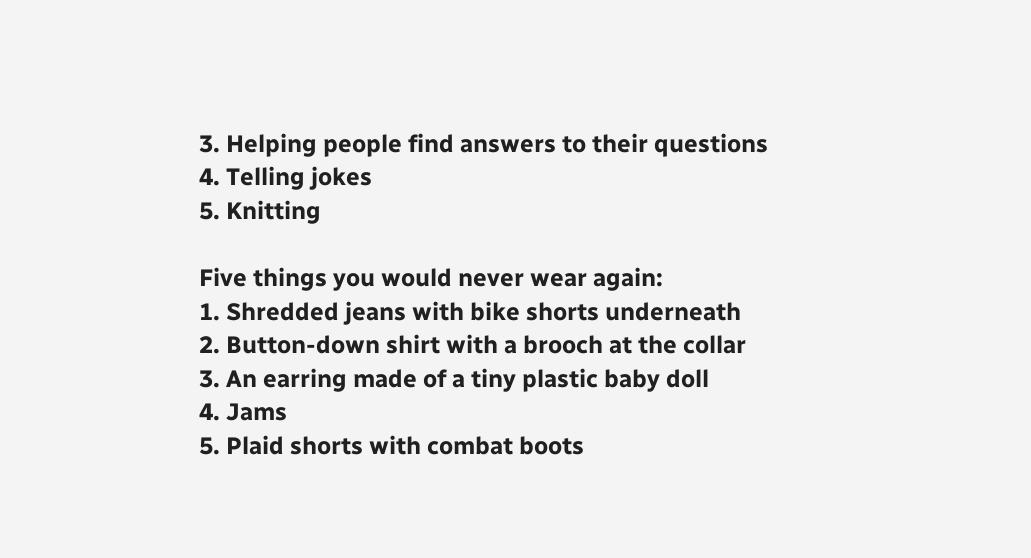3. Helping people find answers to their questions
4. Telling jokes
5. Knitting

Five things you would never wear again:
1. Shredded jeans with bike shorts underneath
2. Button-down shirt with a brooch at the collar
3. An earring made of a tiny plastic baby doll
4. Jams
5. Plaid shorts with combat boots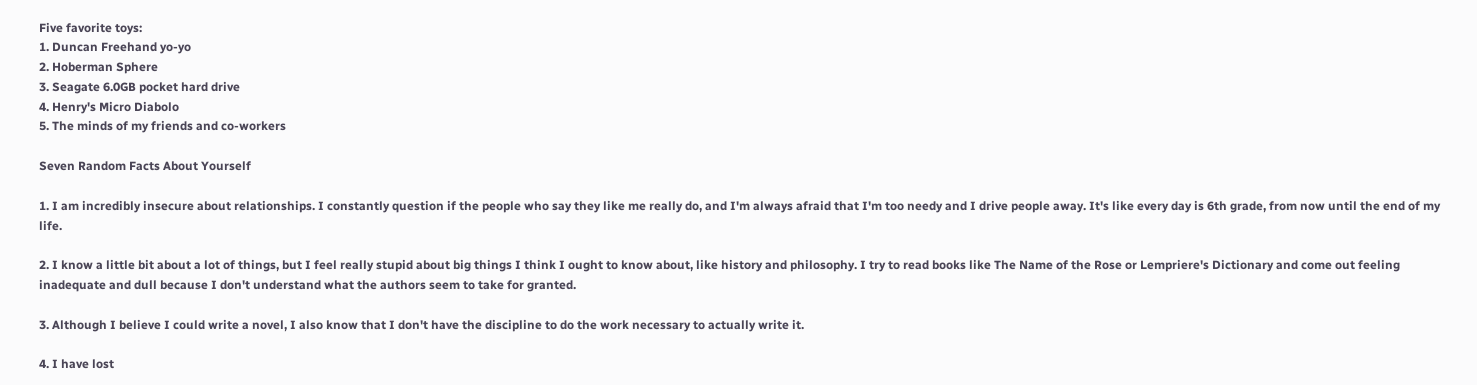Five favorite toys:
1. Duncan Freehand yo-yo
2. Hoberman Sphere
3. Seagate 6.0GB pocket hard drive
4. Henry's Micro Diabolo
5. The minds of my friends and co-workers

Seven Random Facts About Yourself

1. I am incredibly insecure about relationships. I constantly question if the people who say they like me really do, and I'm always afraid that I'm too needy and I drive people away. It's like every day is 6th grade, from now until the end of my life.

2. I know a little bit about a lot of things, but I feel really stupid about big things I think I ought to know about, like history and philosophy. I try to read books like The Name of the Rose or Lempriere's Dictionary and come out feeling inadequate and dull because I don't understand what the authors seem to take for granted.

3. Although I believe I could write a novel, I also know that I don't have the discipline to do the work necessary to actually write it.

4. I have lost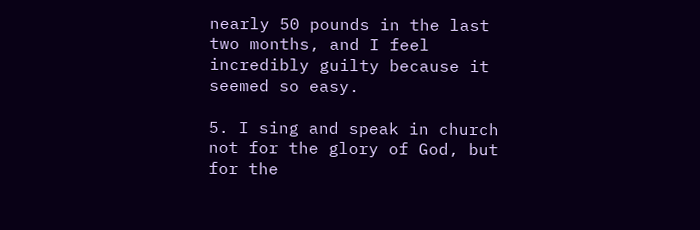nearly 50 pounds in the last two months, and I feel incredibly guilty because it seemed so easy.

5. I sing and speak in church not for the glory of God, but for the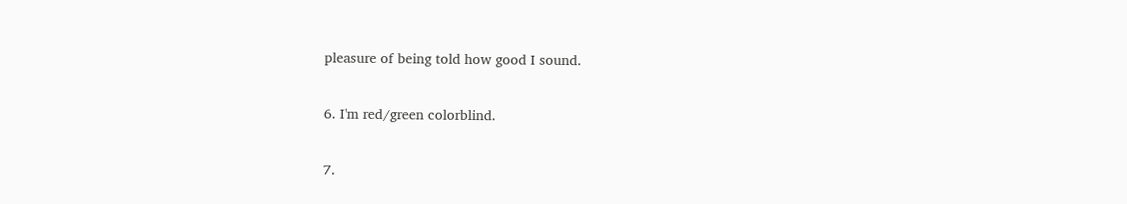pleasure of being told how good I sound.

6. I'm red/green colorblind.

7.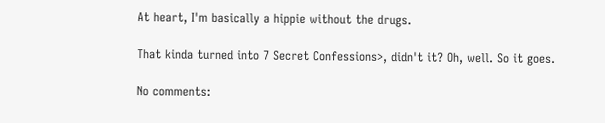At heart, I'm basically a hippie without the drugs.

That kinda turned into 7 Secret Confessions>, didn't it? Oh, well. So it goes.

No comments: